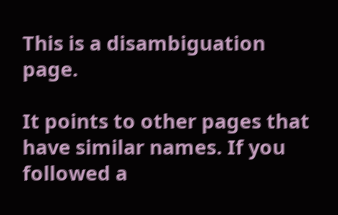This is a disambiguation page.

It points to other pages that have similar names. If you followed a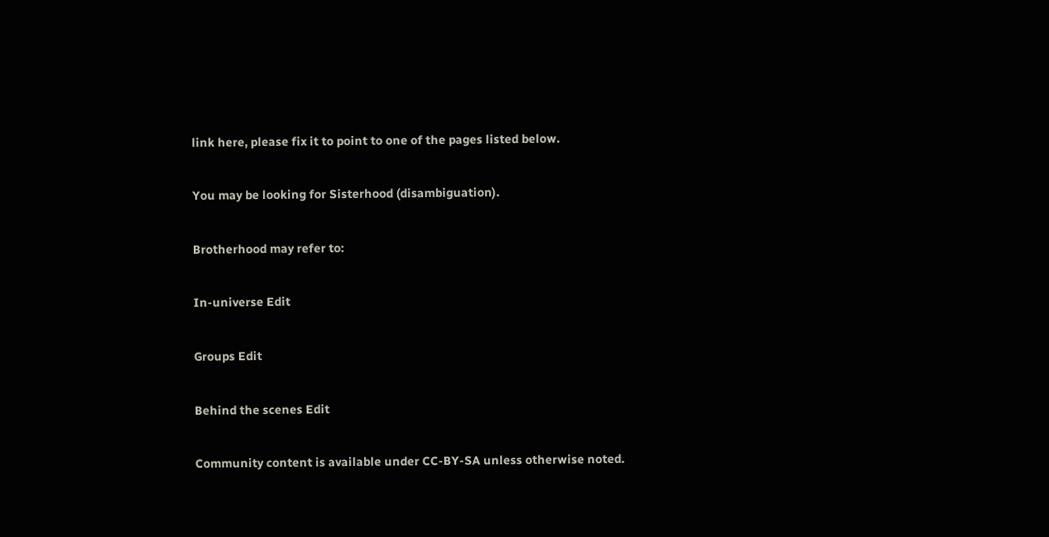link here, please fix it to point to one of the pages listed below.

You may be looking for Sisterhood (disambiguation).

Brotherhood may refer to:

In-universe Edit

Groups Edit

Behind the scenes Edit

Community content is available under CC-BY-SA unless otherwise noted.